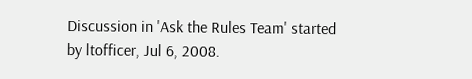Discussion in 'Ask the Rules Team' started by ltofficer, Jul 6, 2008.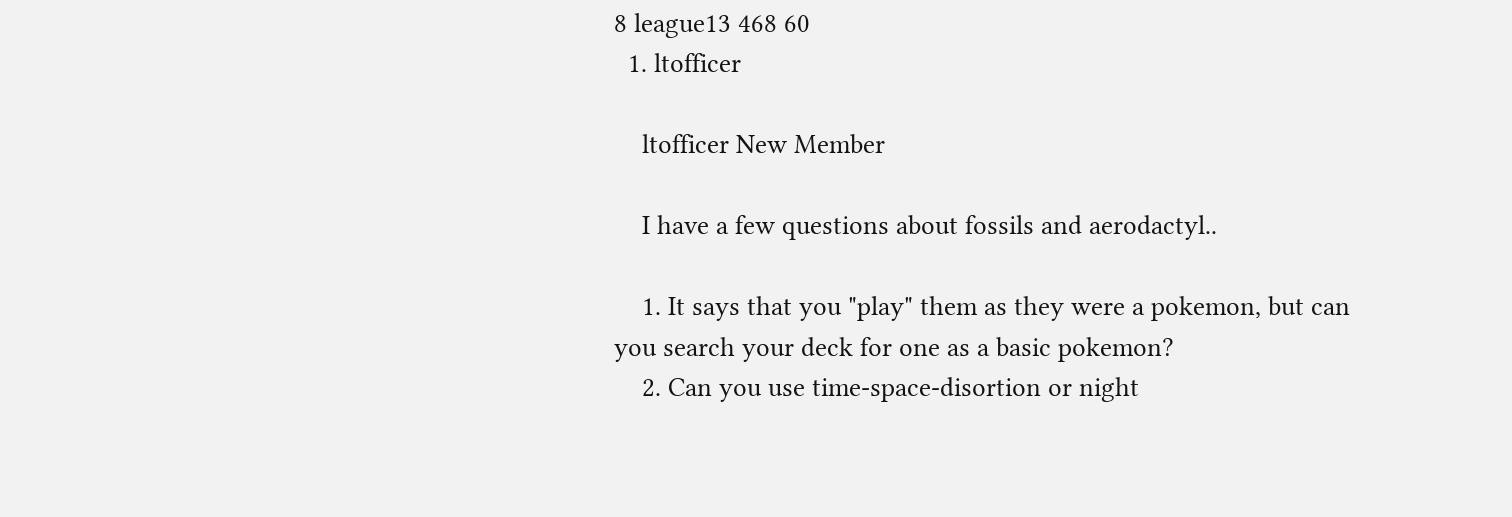8 league13 468 60
  1. ltofficer

    ltofficer New Member

    I have a few questions about fossils and aerodactyl..

    1. It says that you "play" them as they were a pokemon, but can you search your deck for one as a basic pokemon?
    2. Can you use time-space-disortion or night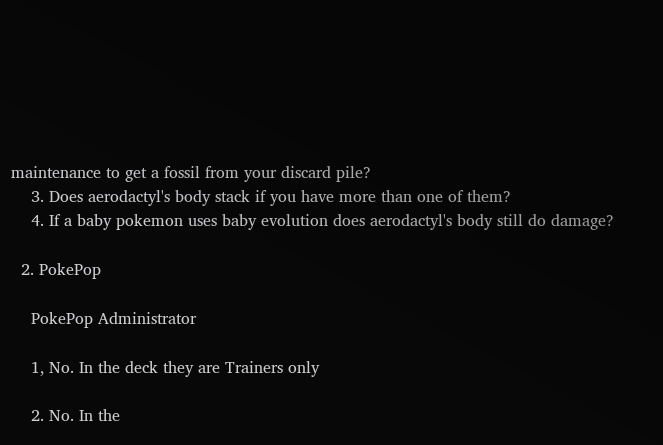maintenance to get a fossil from your discard pile?
    3. Does aerodactyl's body stack if you have more than one of them?
    4. If a baby pokemon uses baby evolution does aerodactyl's body still do damage?

  2. PokePop

    PokePop Administrator

    1, No. In the deck they are Trainers only

    2. No. In the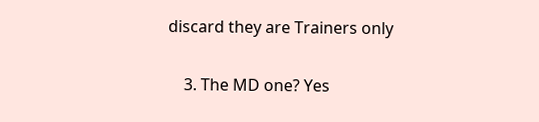discard they are Trainers only

    3. The MD one? Yes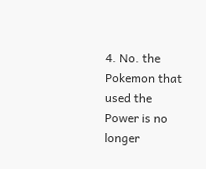4. No. the Pokemon that used the Power is no longer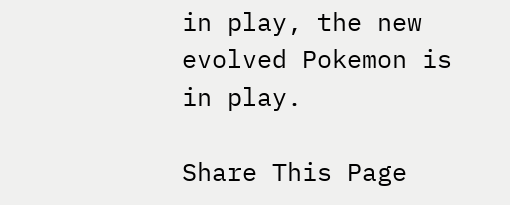in play, the new evolved Pokemon is in play.

Share This Page